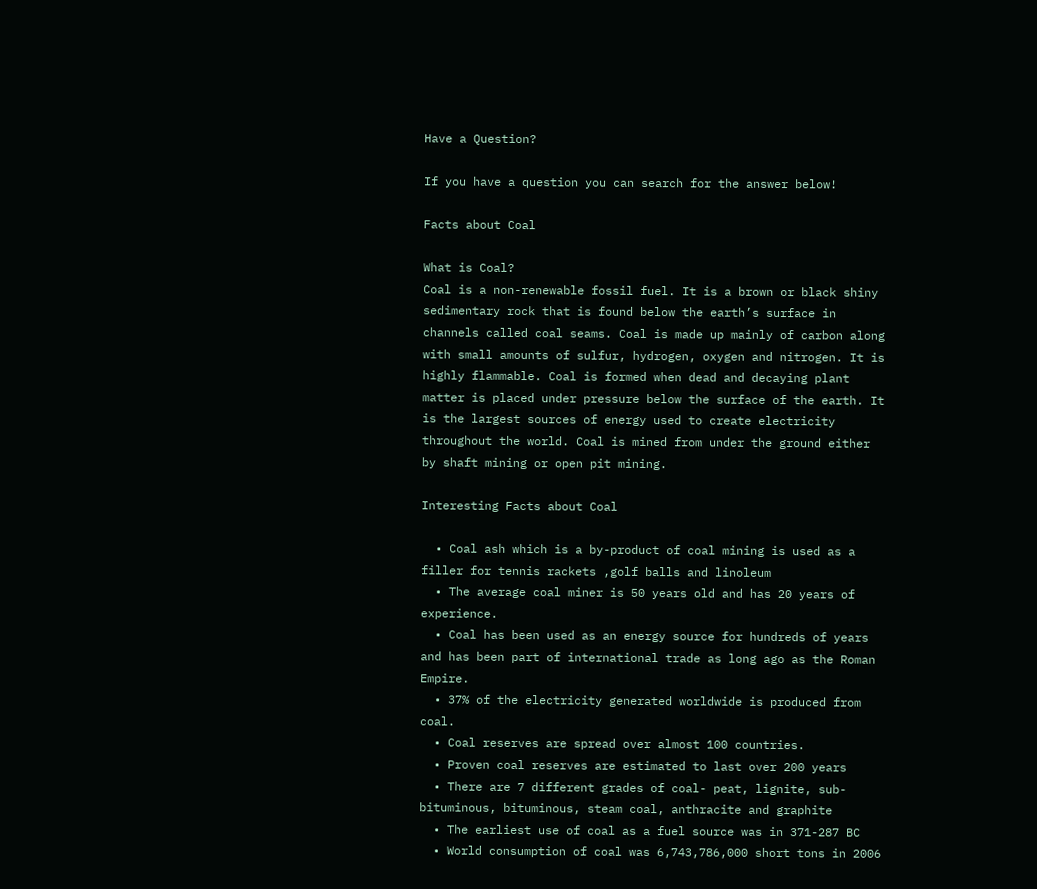Have a Question?

If you have a question you can search for the answer below!

Facts about Coal

What is Coal?
Coal is a non-renewable fossil fuel. It is a brown or black shiny sedimentary rock that is found below the earth’s surface in channels called coal seams. Coal is made up mainly of carbon along with small amounts of sulfur, hydrogen, oxygen and nitrogen. It is highly flammable. Coal is formed when dead and decaying plant matter is placed under pressure below the surface of the earth. It is the largest sources of energy used to create electricity throughout the world. Coal is mined from under the ground either by shaft mining or open pit mining.

Interesting Facts about Coal

  • Coal ash which is a by-product of coal mining is used as a filler for tennis rackets ,golf balls and linoleum
  • The average coal miner is 50 years old and has 20 years of experience.
  • Coal has been used as an energy source for hundreds of years and has been part of international trade as long ago as the Roman Empire.
  • 37% of the electricity generated worldwide is produced from coal.
  • Coal reserves are spread over almost 100 countries.
  • Proven coal reserves are estimated to last over 200 years
  • There are 7 different grades of coal- peat, lignite, sub-bituminous, bituminous, steam coal, anthracite and graphite
  • The earliest use of coal as a fuel source was in 371-287 BC
  • World consumption of coal was 6,743,786,000 short tons in 2006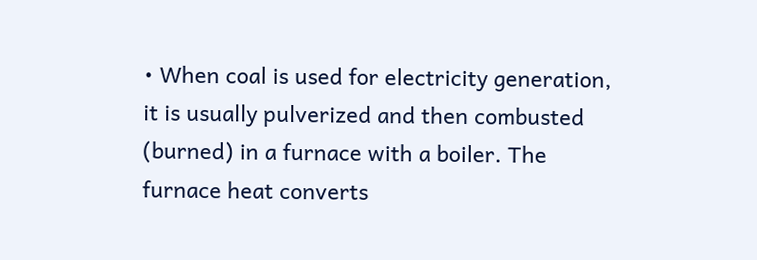• When coal is used for electricity generation, it is usually pulverized and then combusted (burned) in a furnace with a boiler. The furnace heat converts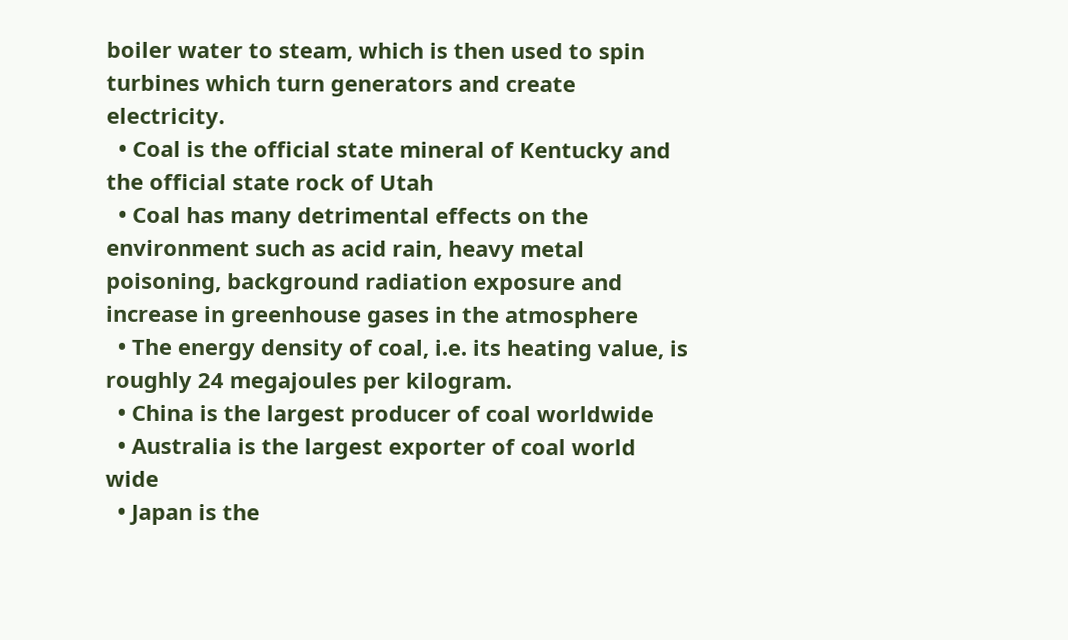boiler water to steam, which is then used to spin turbines which turn generators and create electricity.
  • Coal is the official state mineral of Kentucky and the official state rock of Utah
  • Coal has many detrimental effects on the environment such as acid rain, heavy metal poisoning, background radiation exposure and increase in greenhouse gases in the atmosphere
  • The energy density of coal, i.e. its heating value, is roughly 24 megajoules per kilogram.
  • China is the largest producer of coal worldwide
  • Australia is the largest exporter of coal world wide
  • Japan is the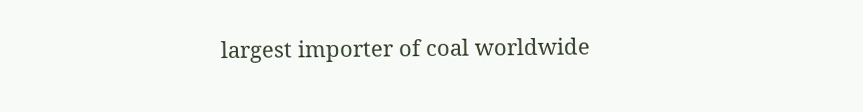largest importer of coal worldwide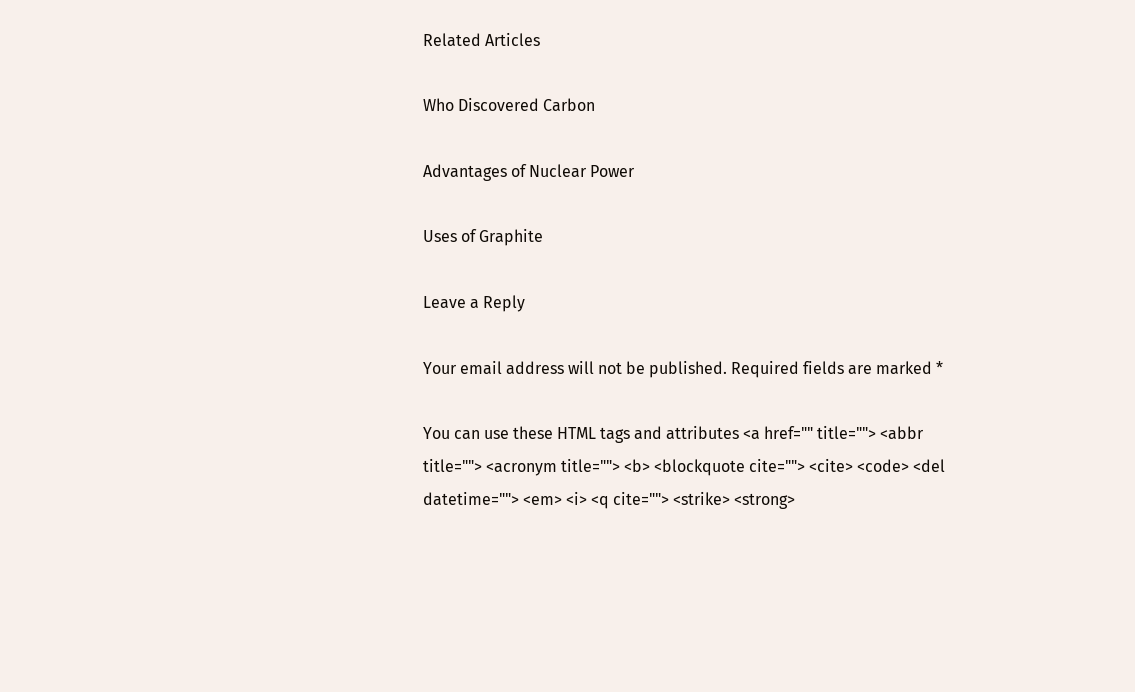Related Articles

Who Discovered Carbon

Advantages of Nuclear Power

Uses of Graphite

Leave a Reply

Your email address will not be published. Required fields are marked *

You can use these HTML tags and attributes <a href="" title=""> <abbr title=""> <acronym title=""> <b> <blockquote cite=""> <cite> <code> <del datetime=""> <em> <i> <q cite=""> <strike> <strong>